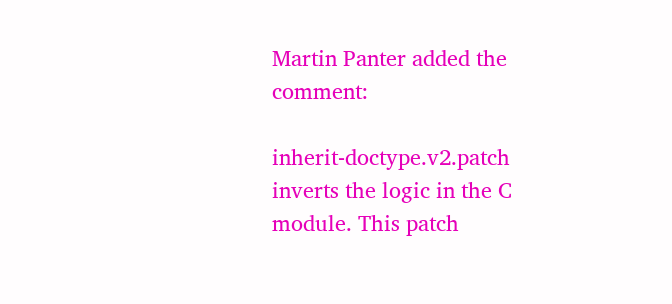Martin Panter added the comment:

inherit-doctype.v2.patch inverts the logic in the C module. This patch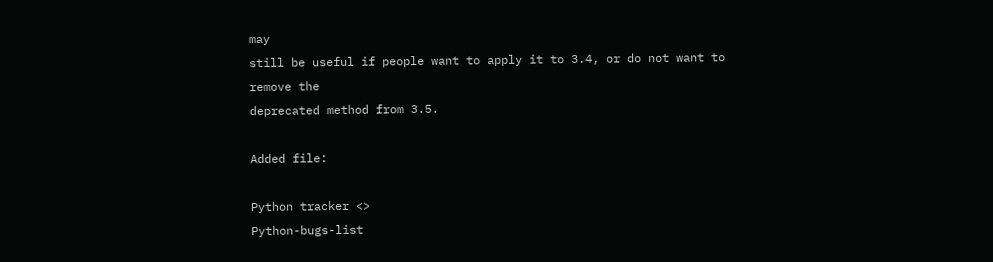may
still be useful if people want to apply it to 3.4, or do not want to remove the
deprecated method from 3.5.

Added file:

Python tracker <>
Python-bugs-list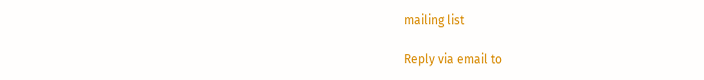mailing list

Reply via email to